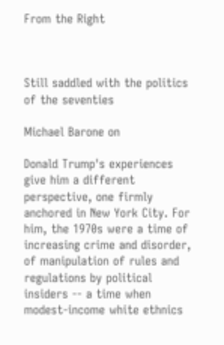From the Right



Still saddled with the politics of the seventies

Michael Barone on

Donald Trump's experiences give him a different perspective, one firmly anchored in New York City. For him, the 1970s were a time of increasing crime and disorder, of manipulation of rules and regulations by political insiders -- a time when modest-income white ethnics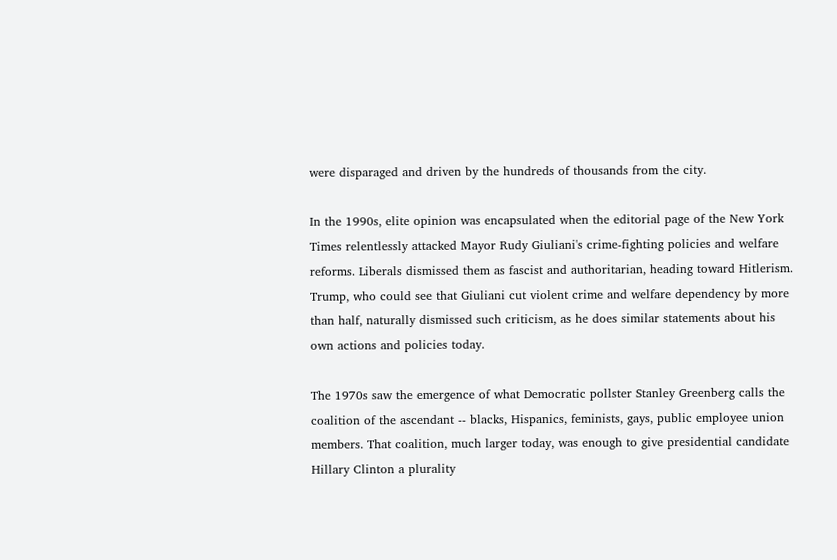were disparaged and driven by the hundreds of thousands from the city.

In the 1990s, elite opinion was encapsulated when the editorial page of the New York Times relentlessly attacked Mayor Rudy Giuliani's crime-fighting policies and welfare reforms. Liberals dismissed them as fascist and authoritarian, heading toward Hitlerism. Trump, who could see that Giuliani cut violent crime and welfare dependency by more than half, naturally dismissed such criticism, as he does similar statements about his own actions and policies today.

The 1970s saw the emergence of what Democratic pollster Stanley Greenberg calls the coalition of the ascendant -- blacks, Hispanics, feminists, gays, public employee union members. That coalition, much larger today, was enough to give presidential candidate Hillary Clinton a plurality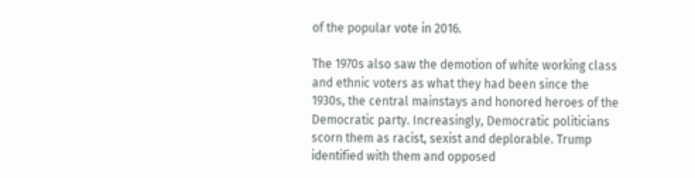of the popular vote in 2016.

The 1970s also saw the demotion of white working class and ethnic voters as what they had been since the 1930s, the central mainstays and honored heroes of the Democratic party. Increasingly, Democratic politicians scorn them as racist, sexist and deplorable. Trump identified with them and opposed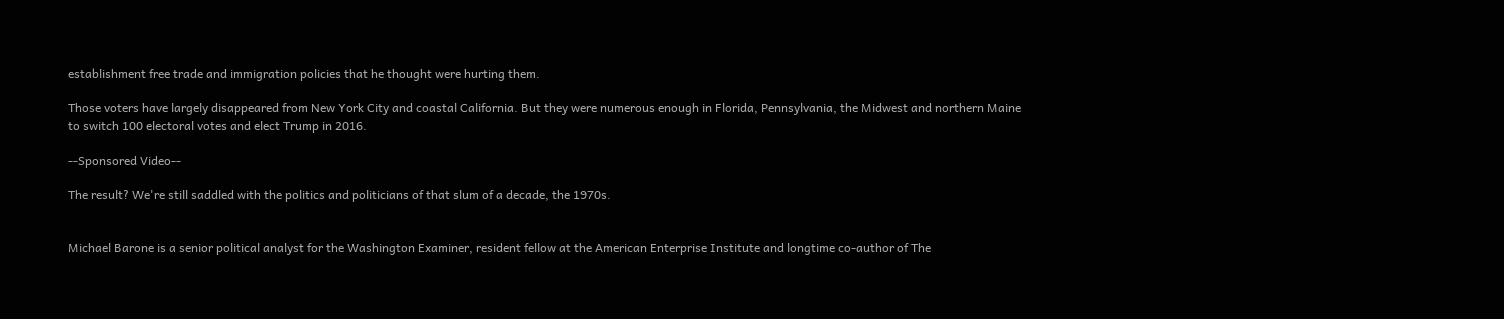establishment free trade and immigration policies that he thought were hurting them.

Those voters have largely disappeared from New York City and coastal California. But they were numerous enough in Florida, Pennsylvania, the Midwest and northern Maine to switch 100 electoral votes and elect Trump in 2016.

--Sponsored Video--

The result? We're still saddled with the politics and politicians of that slum of a decade, the 1970s.


Michael Barone is a senior political analyst for the Washington Examiner, resident fellow at the American Enterprise Institute and longtime co-author of The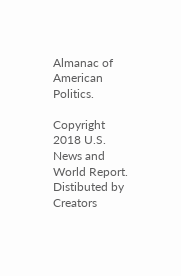Almanac of American Politics.

Copyright 2018 U.S. News and World Report. Distibuted by Creators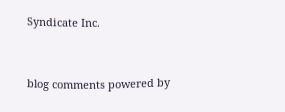Syndicate Inc.


blog comments powered by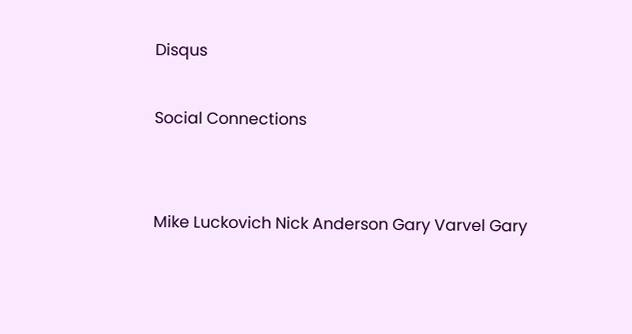Disqus

Social Connections


Mike Luckovich Nick Anderson Gary Varvel Gary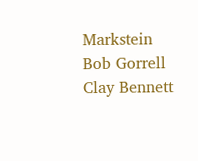Markstein Bob Gorrell Clay Bennett